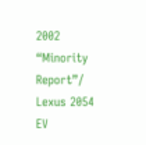2002 “Minority Report”/ Lexus 2054 EV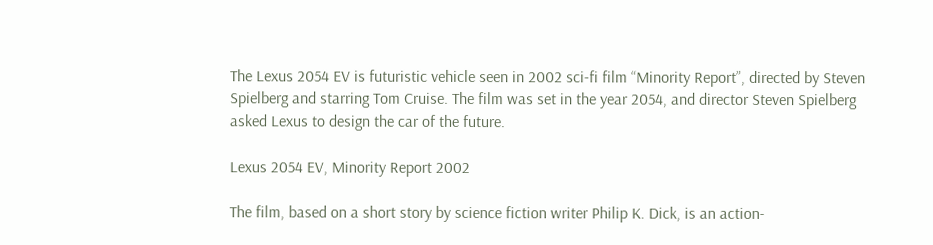The Lexus 2054 EV is futuristic vehicle seen in 2002 sci-fi film “Minority Report”, directed by Steven Spielberg and starring Tom Cruise. The film was set in the year 2054, and director Steven Spielberg asked Lexus to design the car of the future.

Lexus 2054 EV, Minority Report 2002

The film, based on a short story by science fiction writer Philip K. Dick, is an action-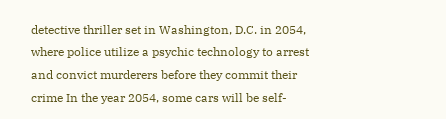detective thriller set in Washington, D.C. in 2054, where police utilize a psychic technology to arrest and convict murderers before they commit their crime In the year 2054, some cars will be self-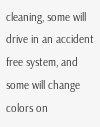cleaning, some will drive in an accident free system, and some will change colors on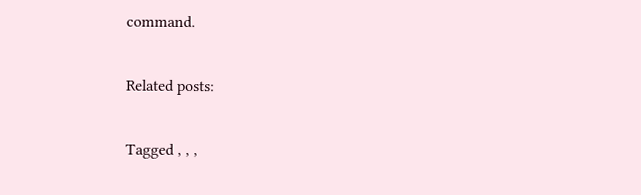command.

Related posts:

Tagged , , ,